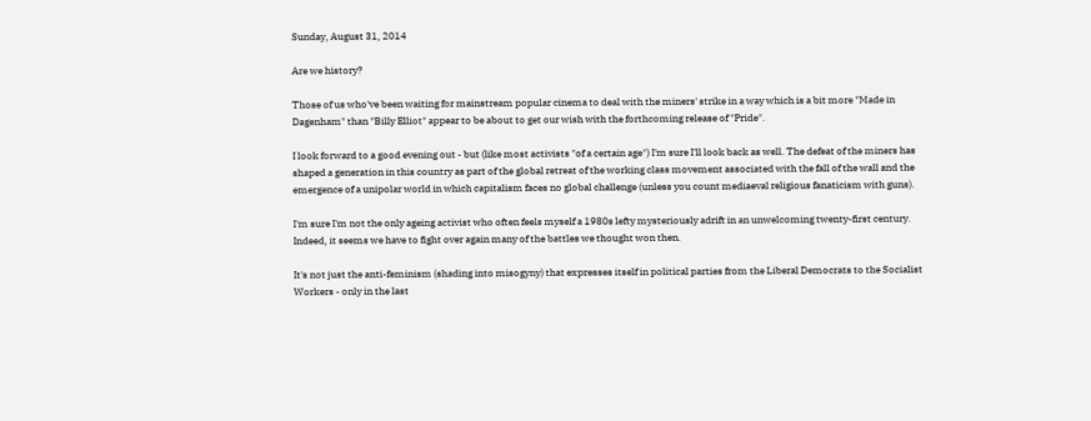Sunday, August 31, 2014

Are we history?

Those of us who've been waiting for mainstream popular cinema to deal with the miners' strike in a way which is a bit more "Made in Dagenham" than "Billy Elliot" appear to be about to get our wish with the forthcoming release of "Pride".

I look forward to a good evening out - but (like most activists "of a certain age") I'm sure I'll look back as well. The defeat of the miners has shaped a generation in this country as part of the global retreat of the working class movement associated with the fall of the wall and the emergence of a unipolar world in which capitalism faces no global challenge (unless you count mediaeval religious fanaticism with guns).

I'm sure I'm not the only ageing activist who often feels myself a 1980s lefty mysteriously adrift in an unwelcoming twenty-first century. Indeed, it seems we have to fight over again many of the battles we thought won then.

It's not just the anti-feminism (shading into misogyny) that expresses itself in political parties from the Liberal Democrats to the Socialist Workers - only in the last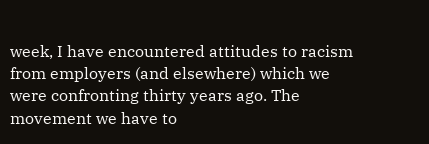week, I have encountered attitudes to racism from employers (and elsewhere) which we were confronting thirty years ago. The movement we have to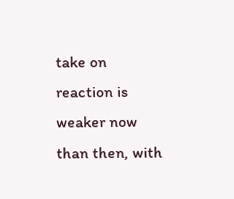take on reaction is weaker now than then, with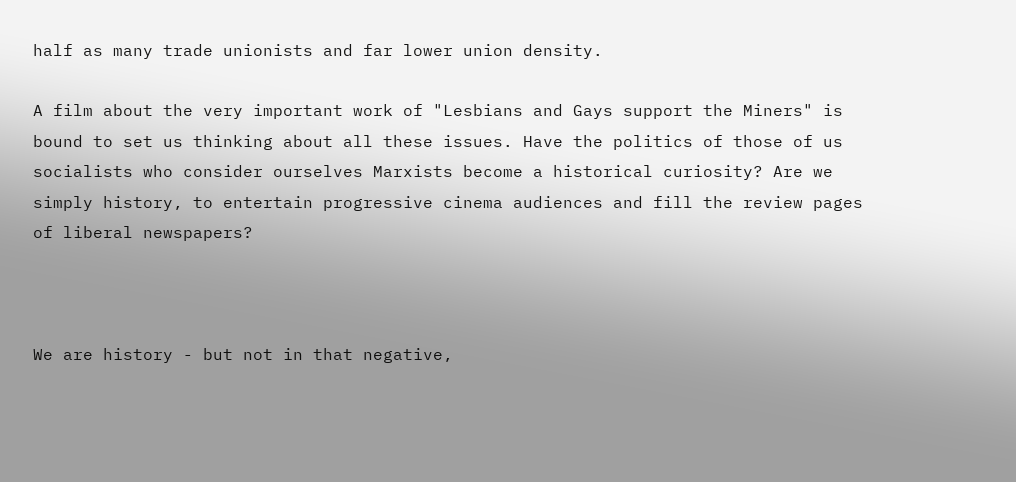half as many trade unionists and far lower union density.

A film about the very important work of "Lesbians and Gays support the Miners" is bound to set us thinking about all these issues. Have the politics of those of us socialists who consider ourselves Marxists become a historical curiosity? Are we simply history, to entertain progressive cinema audiences and fill the review pages of liberal newspapers?



We are history - but not in that negative,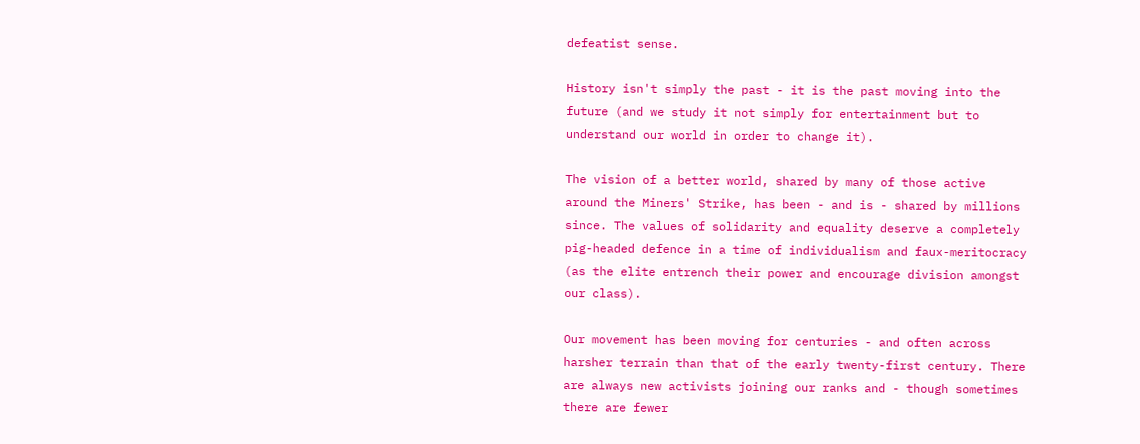defeatist sense.

History isn't simply the past - it is the past moving into the future (and we study it not simply for entertainment but to understand our world in order to change it).

The vision of a better world, shared by many of those active around the Miners' Strike, has been - and is - shared by millions since. The values of solidarity and equality deserve a completely pig-headed defence in a time of individualism and faux-meritocracy (as the elite entrench their power and encourage division amongst our class).

Our movement has been moving for centuries - and often across harsher terrain than that of the early twenty-first century. There are always new activists joining our ranks and - though sometimes there are fewer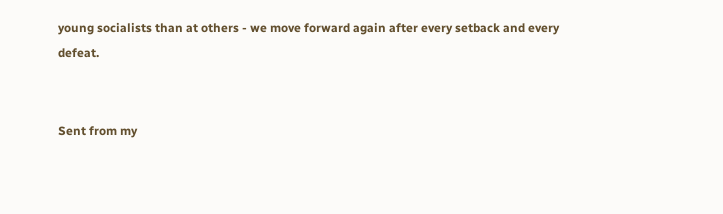young socialists than at others - we move forward again after every setback and every defeat.


Sent from my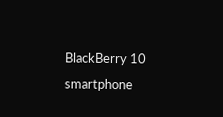BlackBerry 10 smartphone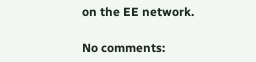on the EE network.

No comments: